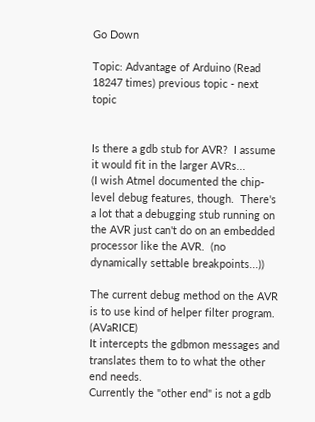Go Down

Topic: Advantage of Arduino (Read 18247 times) previous topic - next topic


Is there a gdb stub for AVR?  I assume it would fit in the larger AVRs...
(I wish Atmel documented the chip-level debug features, though.  There's a lot that a debugging stub running on the AVR just can't do on an embedded processor like the AVR.  (no dynamically settable breakpoints...))

The current debug method on the AVR is to use kind of helper filter program. (AVaRICE)
It intercepts the gdbmon messages and translates them to to what the other end needs.
Currently the "other end" is not a gdb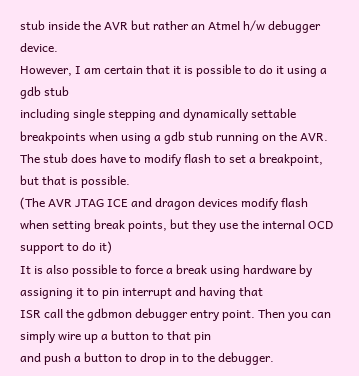stub inside the AVR but rather an Atmel h/w debugger device.
However, I am certain that it is possible to do it using a gdb stub
including single stepping and dynamically settable breakpoints when using a gdb stub running on the AVR.
The stub does have to modify flash to set a breakpoint, but that is possible.
(The AVR JTAG ICE and dragon devices modify flash when setting break points, but they use the internal OCD support to do it)
It is also possible to force a break using hardware by assigning it to pin interrupt and having that
ISR call the gdbmon debugger entry point. Then you can simply wire up a button to that pin
and push a button to drop in to the debugger.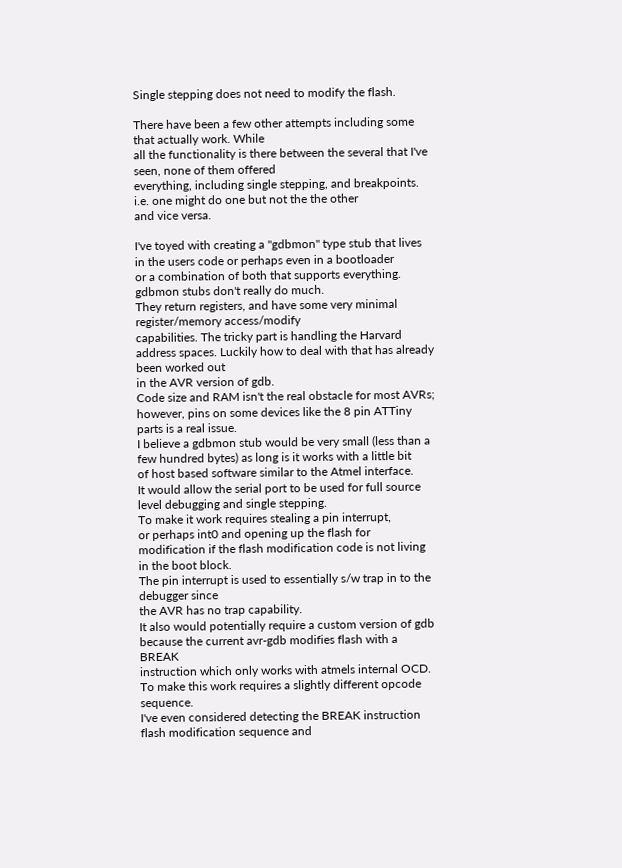Single stepping does not need to modify the flash.

There have been a few other attempts including some that actually work. While
all the functionality is there between the several that I've seen, none of them offered
everything, including single stepping, and breakpoints. i.e. one might do one but not the the other
and vice versa.

I've toyed with creating a "gdbmon" type stub that lives in the users code or perhaps even in a bootloader
or a combination of both that supports everything.
gdbmon stubs don't really do much.
They return registers, and have some very minimal register/memory access/modify
capabilities. The tricky part is handling the Harvard address spaces. Luckily how to deal with that has already been worked out
in the AVR version of gdb.
Code size and RAM isn't the real obstacle for most AVRs; however, pins on some devices like the 8 pin ATTiny parts is a real issue.
I believe a gdbmon stub would be very small (less than a few hundred bytes) as long is it works with a little bit
of host based software similar to the Atmel interface.
It would allow the serial port to be used for full source level debugging and single stepping.
To make it work requires stealing a pin interrupt,
or perhaps int0 and opening up the flash for modification if the flash modification code is not living in the boot block.
The pin interrupt is used to essentially s/w trap in to the debugger since
the AVR has no trap capability.
It also would potentially require a custom version of gdb because the current avr-gdb modifies flash with a BREAK
instruction which only works with atmels internal OCD. To make this work requires a slightly different opcode sequence.
I've even considered detecting the BREAK instruction flash modification sequence and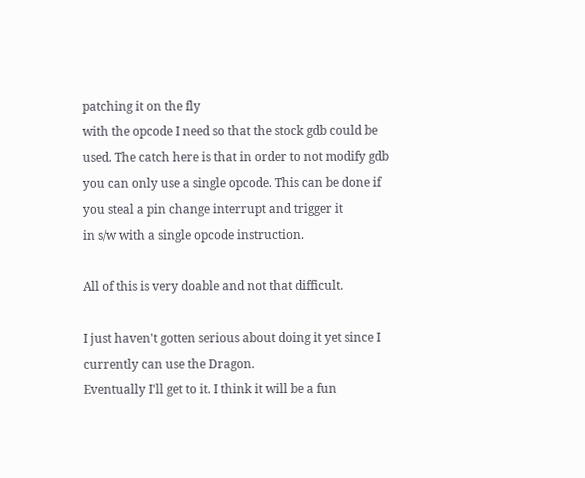patching it on the fly
with the opcode I need so that the stock gdb could be used. The catch here is that in order to not modify gdb
you can only use a single opcode. This can be done if you steal a pin change interrupt and trigger it
in s/w with a single opcode instruction.

All of this is very doable and not that difficult.

I just haven't gotten serious about doing it yet since I currently can use the Dragon.
Eventually I'll get to it. I think it will be a fun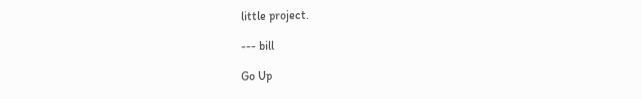little project.

--- bill

Go Up